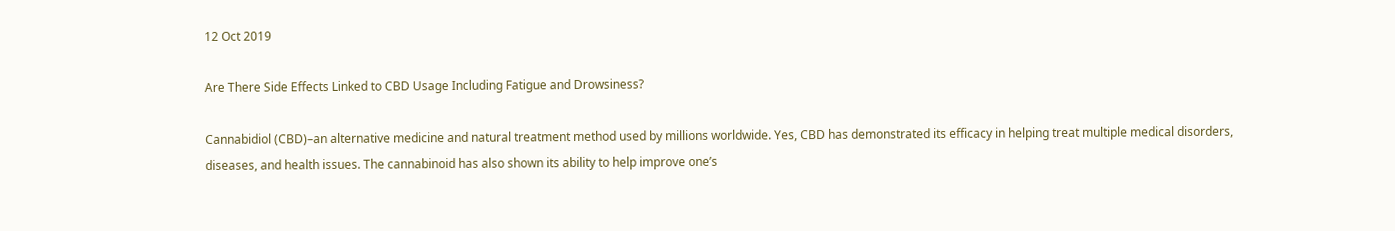12 Oct 2019

Are There Side Effects Linked to CBD Usage Including Fatigue and Drowsiness?

Cannabidiol (CBD)–an alternative medicine and natural treatment method used by millions worldwide. Yes, CBD has demonstrated its efficacy in helping treat multiple medical disorders, diseases, and health issues. The cannabinoid has also shown its ability to help improve one’s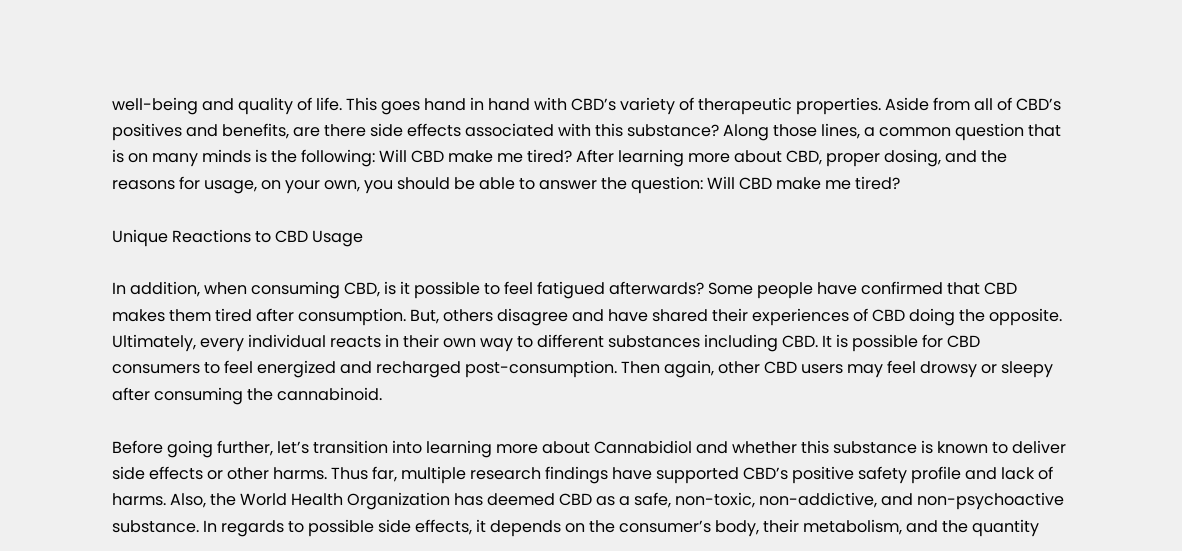well-being and quality of life. This goes hand in hand with CBD’s variety of therapeutic properties. Aside from all of CBD’s positives and benefits, are there side effects associated with this substance? Along those lines, a common question that is on many minds is the following: Will CBD make me tired? After learning more about CBD, proper dosing, and the reasons for usage, on your own, you should be able to answer the question: Will CBD make me tired?

Unique Reactions to CBD Usage

In addition, when consuming CBD, is it possible to feel fatigued afterwards? Some people have confirmed that CBD makes them tired after consumption. But, others disagree and have shared their experiences of CBD doing the opposite. Ultimately, every individual reacts in their own way to different substances including CBD. It is possible for CBD consumers to feel energized and recharged post-consumption. Then again, other CBD users may feel drowsy or sleepy after consuming the cannabinoid.

Before going further, let’s transition into learning more about Cannabidiol and whether this substance is known to deliver side effects or other harms. Thus far, multiple research findings have supported CBD’s positive safety profile and lack of harms. Also, the World Health Organization has deemed CBD as a safe, non-toxic, non-addictive, and non-psychoactive substance. In regards to possible side effects, it depends on the consumer’s body, their metabolism, and the quantity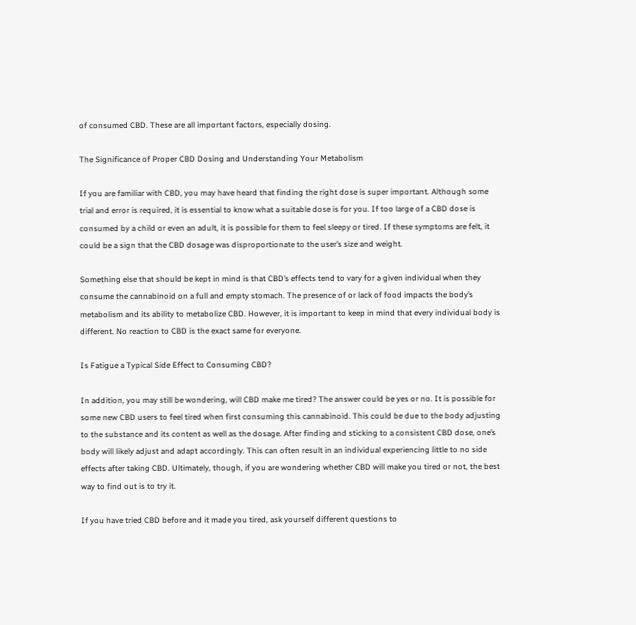of consumed CBD. These are all important factors, especially dosing.

The Significance of Proper CBD Dosing and Understanding Your Metabolism

If you are familiar with CBD, you may have heard that finding the right dose is super important. Although some trial and error is required, it is essential to know what a suitable dose is for you. If too large of a CBD dose is consumed by a child or even an adult, it is possible for them to feel sleepy or tired. If these symptoms are felt, it could be a sign that the CBD dosage was disproportionate to the user’s size and weight.

Something else that should be kept in mind is that CBD’s effects tend to vary for a given individual when they consume the cannabinoid on a full and empty stomach. The presence of or lack of food impacts the body’s metabolism and its ability to metabolize CBD. However, it is important to keep in mind that every individual body is different. No reaction to CBD is the exact same for everyone.

Is Fatigue a Typical Side Effect to Consuming CBD?

In addition, you may still be wondering, will CBD make me tired? The answer could be yes or no. It is possible for some new CBD users to feel tired when first consuming this cannabinoid. This could be due to the body adjusting to the substance and its content as well as the dosage. After finding and sticking to a consistent CBD dose, one’s body will likely adjust and adapt accordingly. This can often result in an individual experiencing little to no side effects after taking CBD. Ultimately, though, if you are wondering whether CBD will make you tired or not, the best way to find out is to try it.

If you have tried CBD before and it made you tired, ask yourself different questions to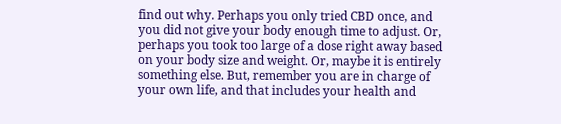find out why. Perhaps you only tried CBD once, and you did not give your body enough time to adjust. Or, perhaps you took too large of a dose right away based on your body size and weight. Or, maybe it is entirely something else. But, remember you are in charge of your own life, and that includes your health and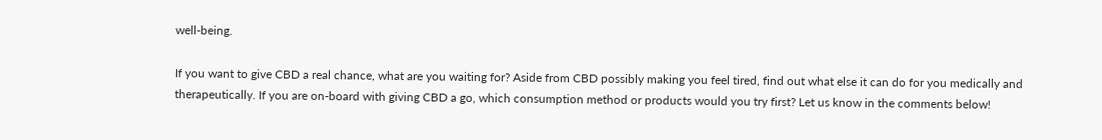well-being.

If you want to give CBD a real chance, what are you waiting for? Aside from CBD possibly making you feel tired, find out what else it can do for you medically and therapeutically. If you are on-board with giving CBD a go, which consumption method or products would you try first? Let us know in the comments below!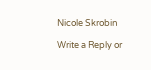Nicole Skrobin

Write a Reply or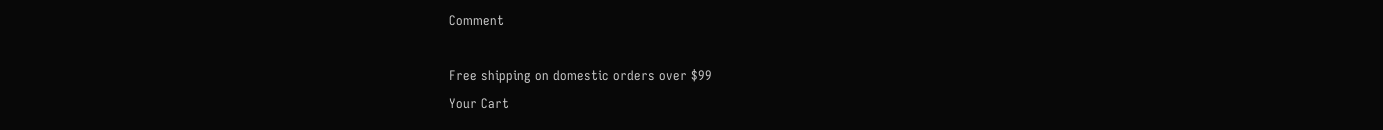Comment

Free shipping on domestic orders over $99
Your Cart